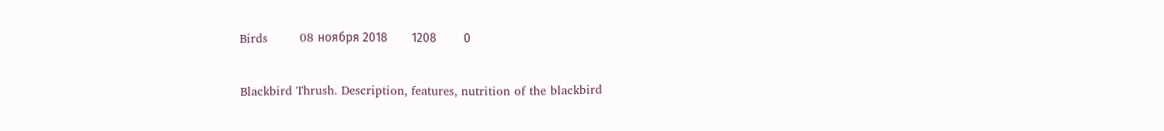Birds        08 ноября 2018        1208         0

Blackbird Thrush. Description, features, nutrition of the blackbird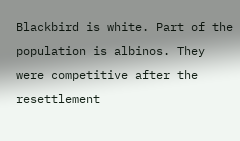Blackbird is white. Part of the population is albinos. They were competitive after the resettlement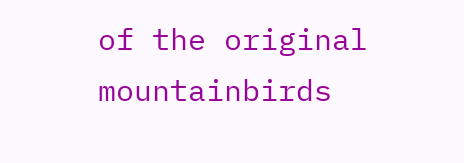of the original mountainbirds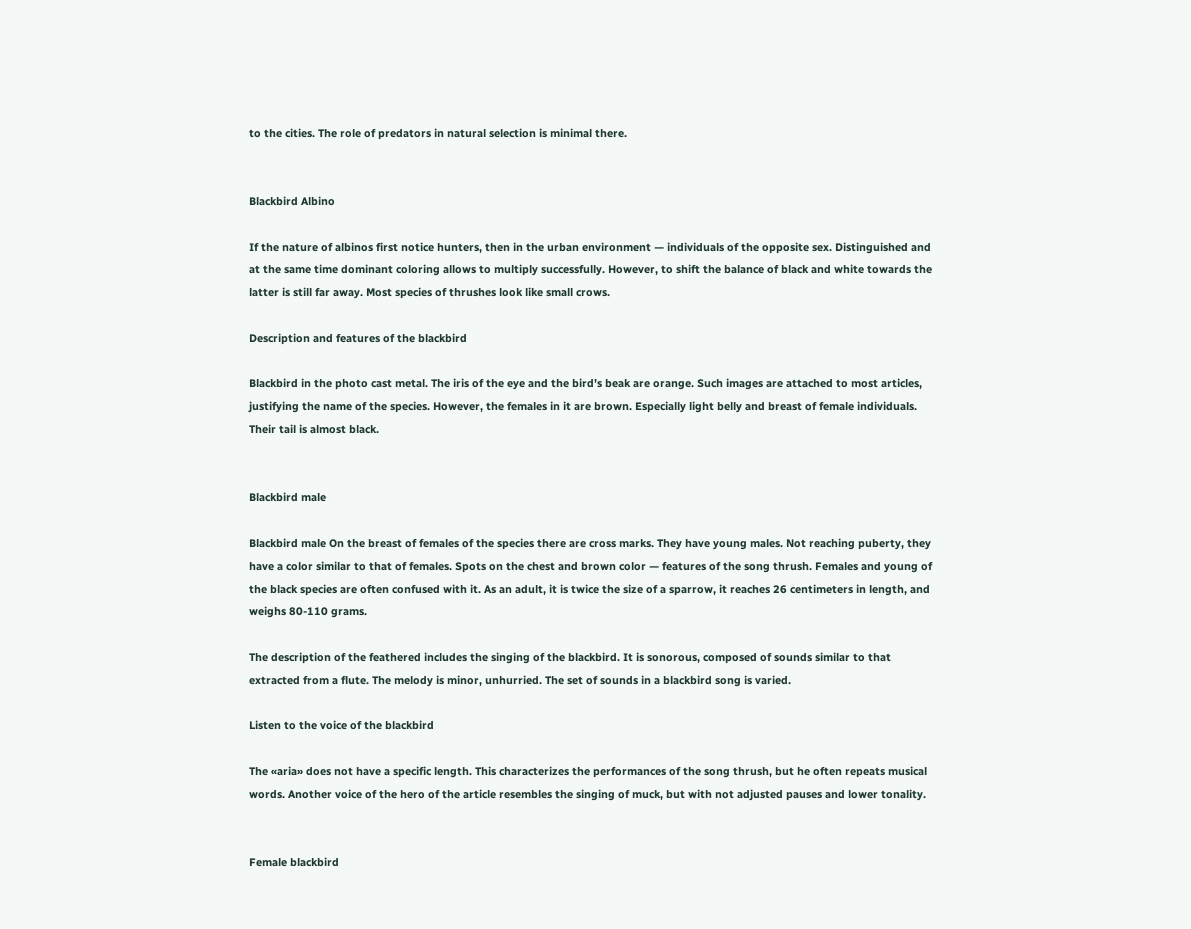to the cities. The role of predators in natural selection is minimal there.


Blackbird Albino

If the nature of albinos first notice hunters, then in the urban environment — individuals of the opposite sex. Distinguished and at the same time dominant coloring allows to multiply successfully. However, to shift the balance of black and white towards the latter is still far away. Most species of thrushes look like small crows.

Description and features of the blackbird

Blackbird in the photo cast metal. The iris of the eye and the bird’s beak are orange. Such images are attached to most articles, justifying the name of the species. However, the females in it are brown. Especially light belly and breast of female individuals. Their tail is almost black.


Blackbird male

Blackbird male On the breast of females of the species there are cross marks. They have young males. Not reaching puberty, they have a color similar to that of females. Spots on the chest and brown color — features of the song thrush. Females and young of the black species are often confused with it. As an adult, it is twice the size of a sparrow, it reaches 26 centimeters in length, and weighs 80-110 grams.

The description of the feathered includes the singing of the blackbird. It is sonorous, composed of sounds similar to that extracted from a flute. The melody is minor, unhurried. The set of sounds in a blackbird song is varied.

Listen to the voice of the blackbird

The «aria» does not have a specific length. This characterizes the performances of the song thrush, but he often repeats musical words. Another voice of the hero of the article resembles the singing of muck, but with not adjusted pauses and lower tonality.


Female blackbird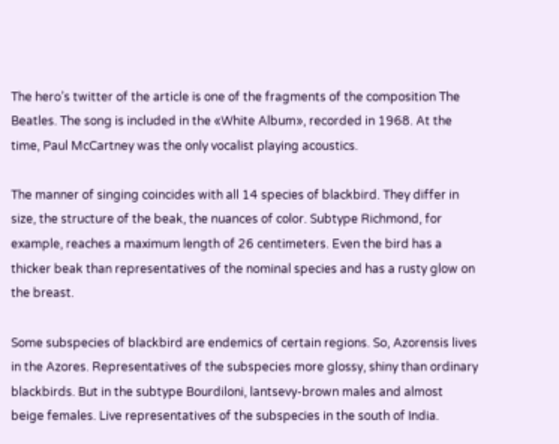The hero’s twitter of the article is one of the fragments of the composition The Beatles. The song is included in the «White Album», recorded in 1968. At the time, Paul McCartney was the only vocalist playing acoustics.

The manner of singing coincides with all 14 species of blackbird. They differ in size, the structure of the beak, the nuances of color. Subtype Richmond, for example, reaches a maximum length of 26 centimeters. Even the bird has a thicker beak than representatives of the nominal species and has a rusty glow on the breast.

Some subspecies of blackbird are endemics of certain regions. So, Azorensis lives in the Azores. Representatives of the subspecies more glossy, shiny than ordinary blackbirds. But in the subtype Bourdiloni, lantsevy-brown males and almost beige females. Live representatives of the subspecies in the south of India.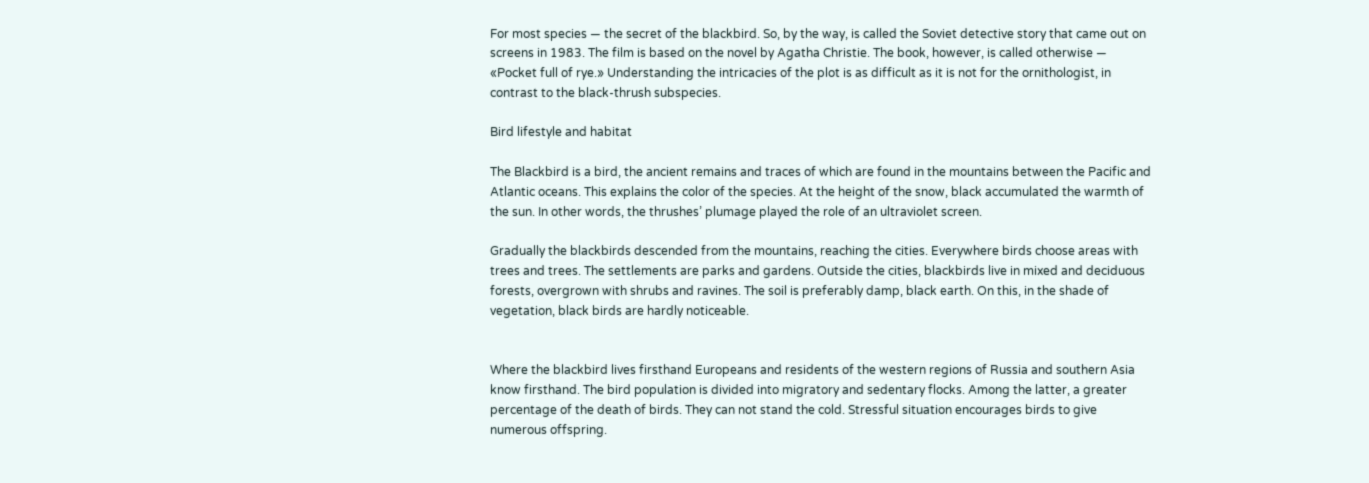For most species — the secret of the blackbird. So, by the way, is called the Soviet detective story that came out on screens in 1983. The film is based on the novel by Agatha Christie. The book, however, is called otherwise — «Pocket full of rye.» Understanding the intricacies of the plot is as difficult as it is not for the ornithologist, in contrast to the black-thrush subspecies.

Bird lifestyle and habitat

The Blackbird is a bird, the ancient remains and traces of which are found in the mountains between the Pacific and Atlantic oceans. This explains the color of the species. At the height of the snow, black accumulated the warmth of the sun. In other words, the thrushes’ plumage played the role of an ultraviolet screen.

Gradually the blackbirds descended from the mountains, reaching the cities. Everywhere birds choose areas with trees and trees. The settlements are parks and gardens. Outside the cities, blackbirds live in mixed and deciduous forests, overgrown with shrubs and ravines. The soil is preferably damp, black earth. On this, in the shade of vegetation, black birds are hardly noticeable.


Where the blackbird lives firsthand Europeans and residents of the western regions of Russia and southern Asia know firsthand. The bird population is divided into migratory and sedentary flocks. Among the latter, a greater percentage of the death of birds. They can not stand the cold. Stressful situation encourages birds to give numerous offspring.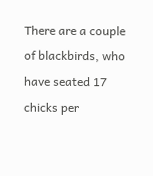There are a couple of blackbirds, who have seated 17 chicks per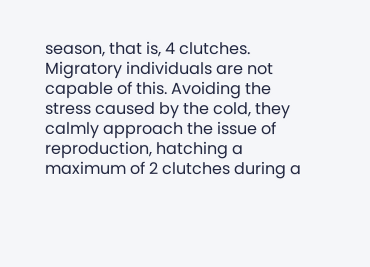season, that is, 4 clutches. Migratory individuals are not capable of this. Avoiding the stress caused by the cold, they calmly approach the issue of reproduction, hatching a maximum of 2 clutches during a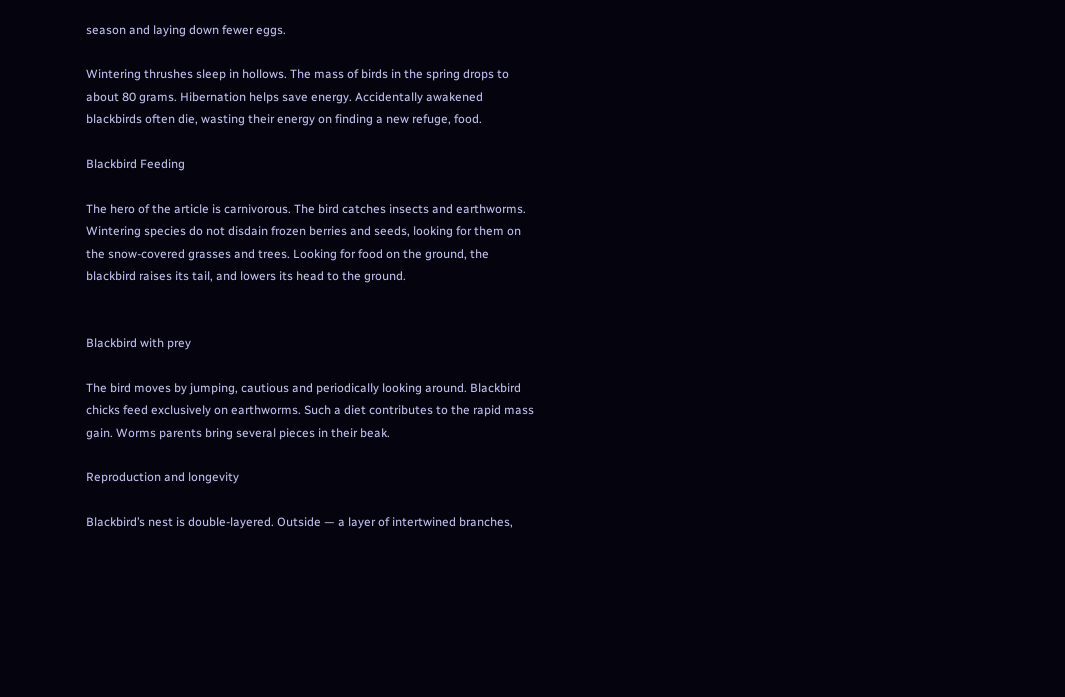season and laying down fewer eggs.

Wintering thrushes sleep in hollows. The mass of birds in the spring drops to about 80 grams. Hibernation helps save energy. Accidentally awakened blackbirds often die, wasting their energy on finding a new refuge, food.

Blackbird Feeding

The hero of the article is carnivorous. The bird catches insects and earthworms. Wintering species do not disdain frozen berries and seeds, looking for them on the snow-covered grasses and trees. Looking for food on the ground, the blackbird raises its tail, and lowers its head to the ground.


Blackbird with prey

The bird moves by jumping, cautious and periodically looking around. Blackbird chicks feed exclusively on earthworms. Such a diet contributes to the rapid mass gain. Worms parents bring several pieces in their beak.

Reproduction and longevity

Blackbird’s nest is double-layered. Outside — a layer of intertwined branches,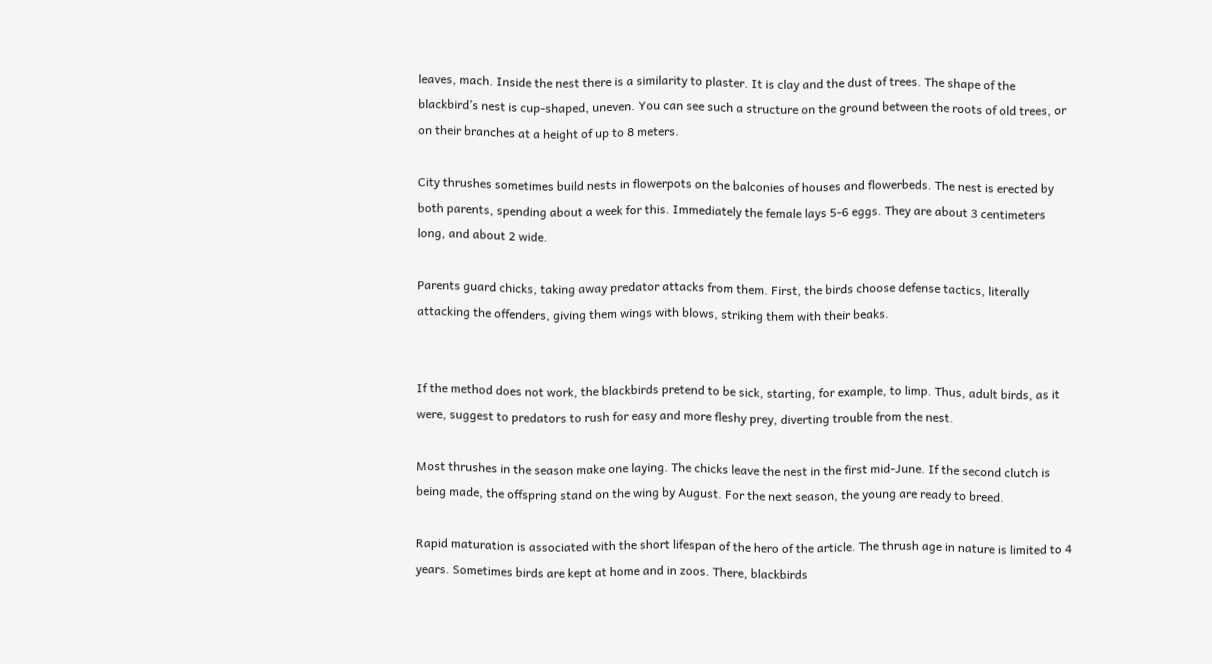leaves, mach. Inside the nest there is a similarity to plaster. It is clay and the dust of trees. The shape of the blackbird’s nest is cup-shaped, uneven. You can see such a structure on the ground between the roots of old trees, or on their branches at a height of up to 8 meters.

City thrushes sometimes build nests in flowerpots on the balconies of houses and flowerbeds. The nest is erected by both parents, spending about a week for this. Immediately the female lays 5-6 eggs. They are about 3 centimeters long, and about 2 wide.

Parents guard chicks, taking away predator attacks from them. First, the birds choose defense tactics, literally attacking the offenders, giving them wings with blows, striking them with their beaks.


If the method does not work, the blackbirds pretend to be sick, starting, for example, to limp. Thus, adult birds, as it were, suggest to predators to rush for easy and more fleshy prey, diverting trouble from the nest.

Most thrushes in the season make one laying. The chicks leave the nest in the first mid-June. If the second clutch is being made, the offspring stand on the wing by August. For the next season, the young are ready to breed.

Rapid maturation is associated with the short lifespan of the hero of the article. The thrush age in nature is limited to 4 years. Sometimes birds are kept at home and in zoos. There, blackbirds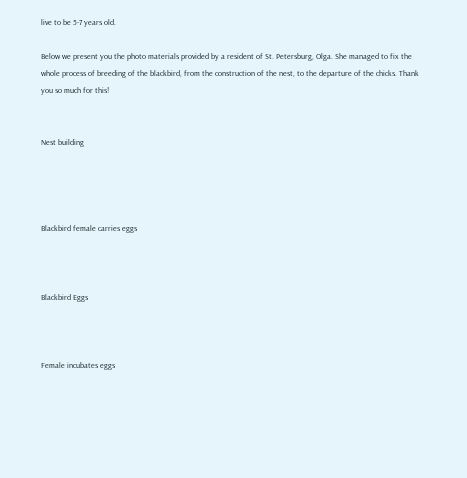live to be 5-7 years old.

Below we present you the photo materials provided by a resident of St. Petersburg, Olga. She managed to fix the whole process of breeding of the blackbird, from the construction of the nest, to the departure of the chicks. Thank you so much for this!


Nest building




Blackbird female carries eggs



Blackbird Eggs



Female incubates eggs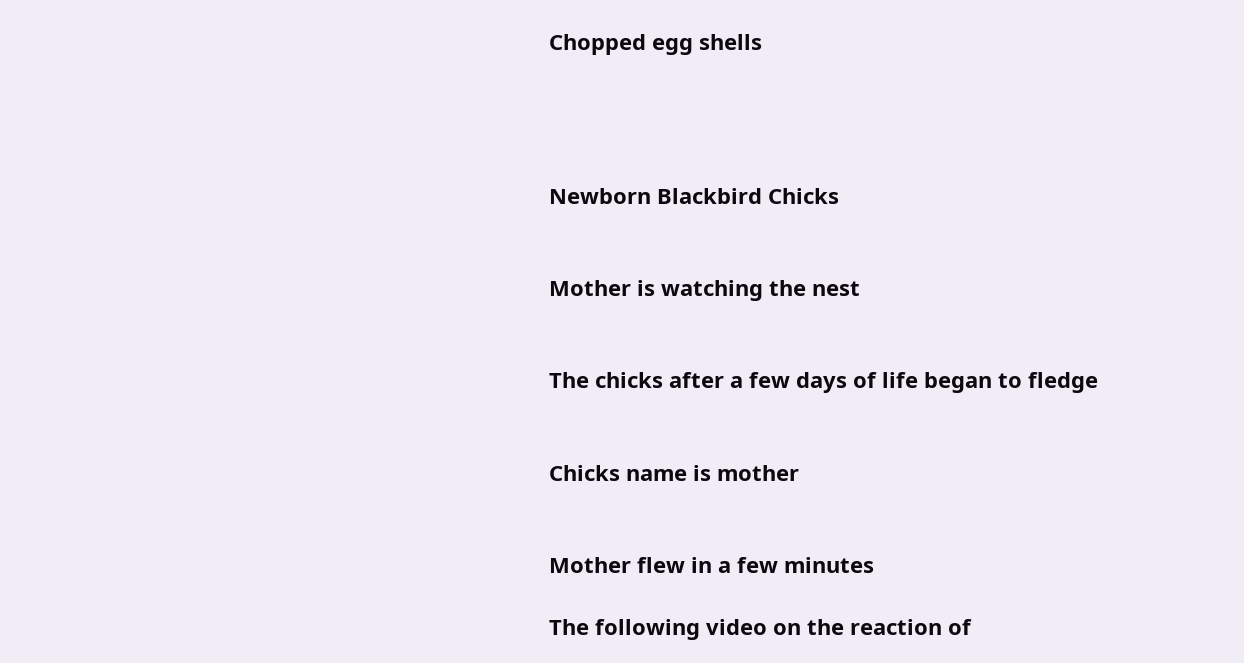Chopped egg shells




Newborn Blackbird Chicks


Mother is watching the nest


The chicks after a few days of life began to fledge


Chicks name is mother


Mother flew in a few minutes

The following video on the reaction of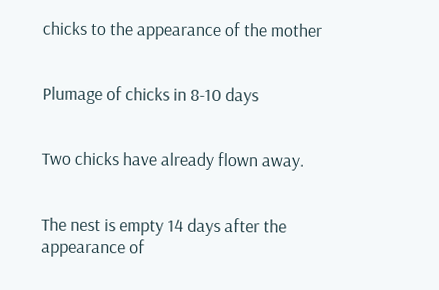chicks to the appearance of the mother


Plumage of chicks in 8-10 days


Two chicks have already flown away.


The nest is empty 14 days after the appearance of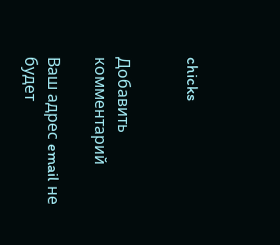chicks


Добавить комментарий

Ваш адрес email не будет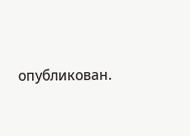опубликован.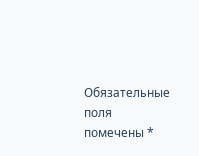Обязательные поля помечены *